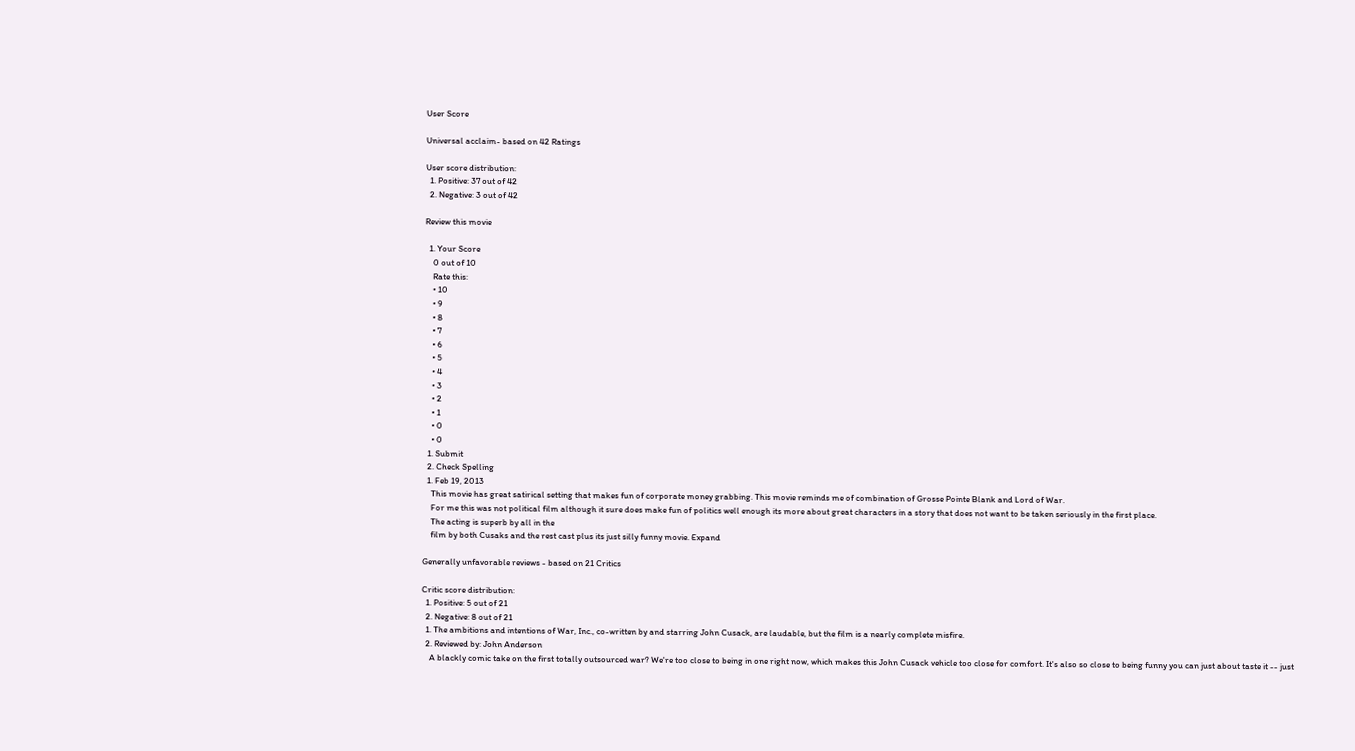User Score

Universal acclaim- based on 42 Ratings

User score distribution:
  1. Positive: 37 out of 42
  2. Negative: 3 out of 42

Review this movie

  1. Your Score
    0 out of 10
    Rate this:
    • 10
    • 9
    • 8
    • 7
    • 6
    • 5
    • 4
    • 3
    • 2
    • 1
    • 0
    • 0
  1. Submit
  2. Check Spelling
  1. Feb 19, 2013
    This movie has great satirical setting that makes fun of corporate money grabbing. This movie reminds me of combination of Grosse Pointe Blank and Lord of War.
    For me this was not political film although it sure does make fun of politics well enough its more about great characters in a story that does not want to be taken seriously in the first place.
    The acting is superb by all in the
    film by both Cusaks and the rest cast plus its just silly funny movie. Expand

Generally unfavorable reviews - based on 21 Critics

Critic score distribution:
  1. Positive: 5 out of 21
  2. Negative: 8 out of 21
  1. The ambitions and intentions of War, Inc., co-written by and starring John Cusack, are laudable, but the film is a nearly complete misfire.
  2. Reviewed by: John Anderson
    A blackly comic take on the first totally outsourced war? We're too close to being in one right now, which makes this John Cusack vehicle too close for comfort. It's also so close to being funny you can just about taste it -- just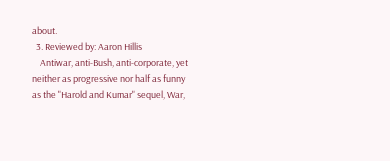about.
  3. Reviewed by: Aaron Hillis
    Antiwar, anti-Bush, anti-corporate, yet neither as progressive nor half as funny as the "Harold and Kumar" sequel, War,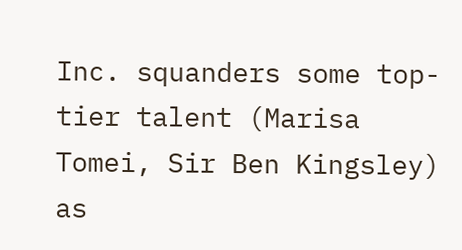Inc. squanders some top-tier talent (Marisa Tomei, Sir Ben Kingsley) as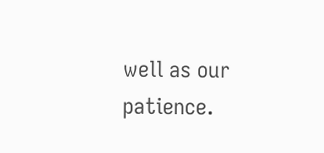well as our patience.